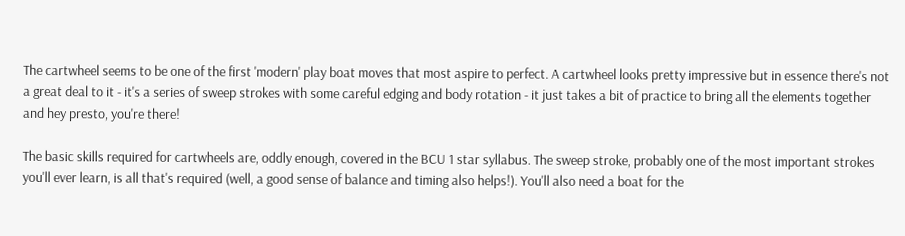The cartwheel seems to be one of the first 'modern' play boat moves that most aspire to perfect. A cartwheel looks pretty impressive but in essence there's not a great deal to it - it's a series of sweep strokes with some careful edging and body rotation - it just takes a bit of practice to bring all the elements together and hey presto, you're there!

The basic skills required for cartwheels are, oddly enough, covered in the BCU 1 star syllabus. The sweep stroke, probably one of the most important strokes you'll ever learn, is all that's required (well, a good sense of balance and timing also helps!). You'll also need a boat for the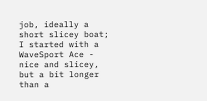job, ideally a short slicey boat; I started with a WaveSport Ace - nice and slicey, but a bit longer than a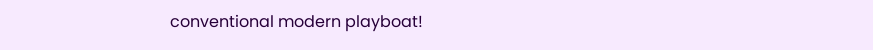conventional modern playboat!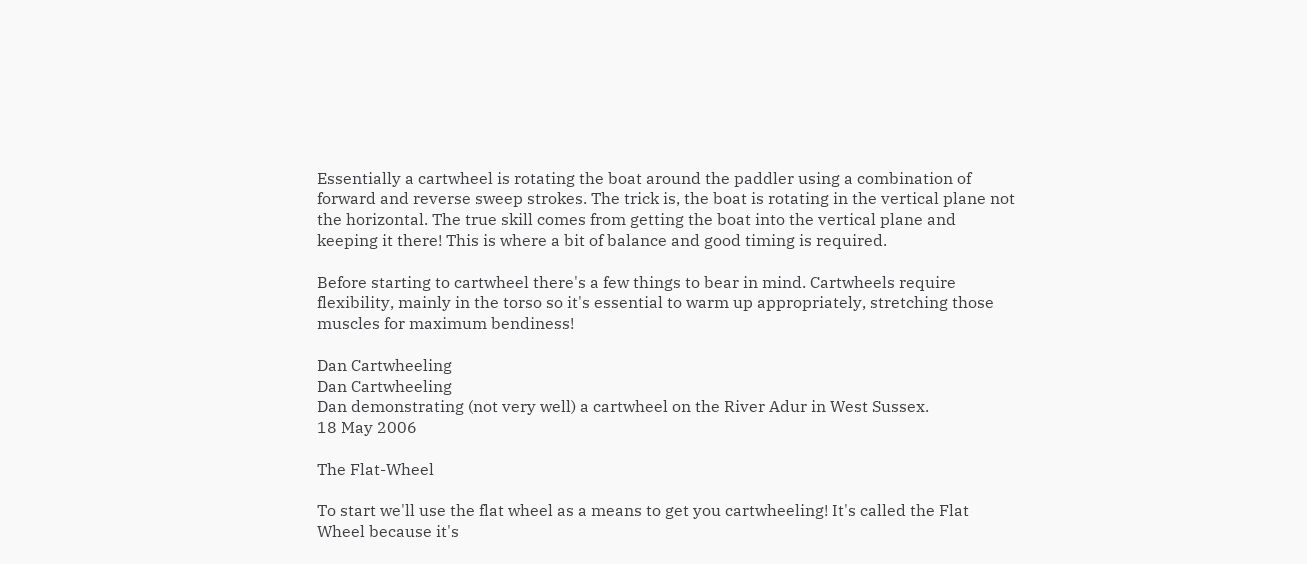Essentially a cartwheel is rotating the boat around the paddler using a combination of forward and reverse sweep strokes. The trick is, the boat is rotating in the vertical plane not the horizontal. The true skill comes from getting the boat into the vertical plane and keeping it there! This is where a bit of balance and good timing is required.

Before starting to cartwheel there's a few things to bear in mind. Cartwheels require flexibility, mainly in the torso so it's essential to warm up appropriately, stretching those muscles for maximum bendiness!

Dan Cartwheeling
Dan Cartwheeling
Dan demonstrating (not very well) a cartwheel on the River Adur in West Sussex.
18 May 2006

The Flat-Wheel

To start we'll use the flat wheel as a means to get you cartwheeling! It's called the Flat Wheel because it's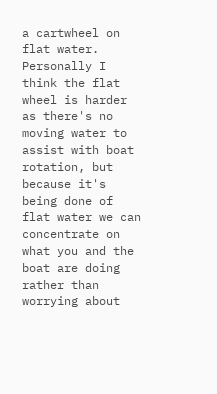a cartwheel on flat water. Personally I think the flat wheel is harder as there's no moving water to assist with boat rotation, but because it's being done of flat water we can concentrate on what you and the boat are doing rather than worrying about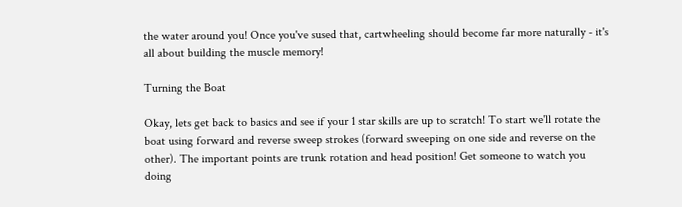the water around you! Once you've sused that, cartwheeling should become far more naturally - it's all about building the muscle memory!

Turning the Boat

Okay, lets get back to basics and see if your 1 star skills are up to scratch! To start we'll rotate the boat using forward and reverse sweep strokes (forward sweeping on one side and reverse on the other). The important points are trunk rotation and head position! Get someone to watch you doing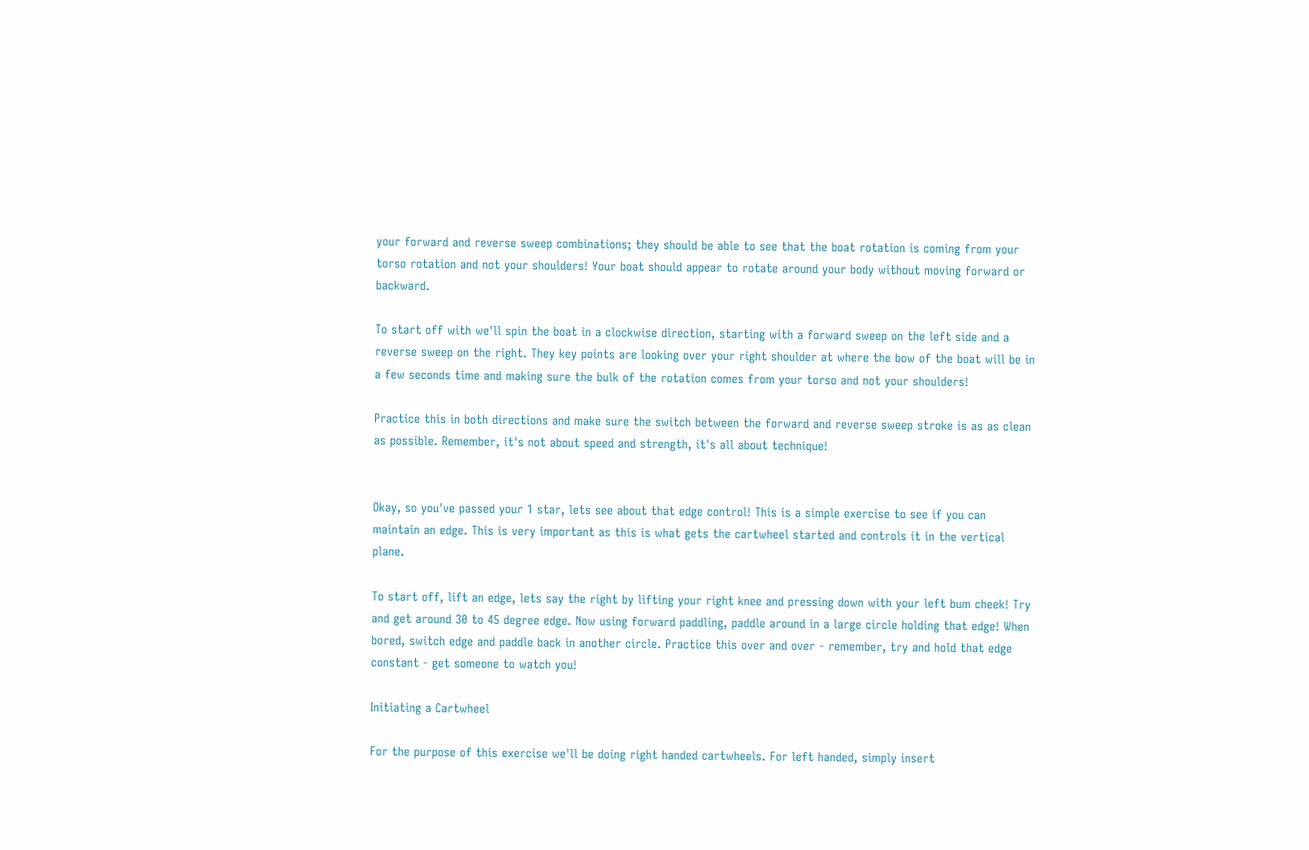your forward and reverse sweep combinations; they should be able to see that the boat rotation is coming from your torso rotation and not your shoulders! Your boat should appear to rotate around your body without moving forward or backward.

To start off with we'll spin the boat in a clockwise direction, starting with a forward sweep on the left side and a reverse sweep on the right. They key points are looking over your right shoulder at where the bow of the boat will be in a few seconds time and making sure the bulk of the rotation comes from your torso and not your shoulders!

Practice this in both directions and make sure the switch between the forward and reverse sweep stroke is as as clean as possible. Remember, it's not about speed and strength, it's all about technique!


Okay, so you've passed your 1 star, lets see about that edge control! This is a simple exercise to see if you can maintain an edge. This is very important as this is what gets the cartwheel started and controls it in the vertical plane.

To start off, lift an edge, lets say the right by lifting your right knee and pressing down with your left bum cheek! Try and get around 30 to 45 degree edge. Now using forward paddling, paddle around in a large circle holding that edge! When bored, switch edge and paddle back in another circle. Practice this over and over - remember, try and hold that edge constant - get someone to watch you!

Initiating a Cartwheel

For the purpose of this exercise we'll be doing right handed cartwheels. For left handed, simply insert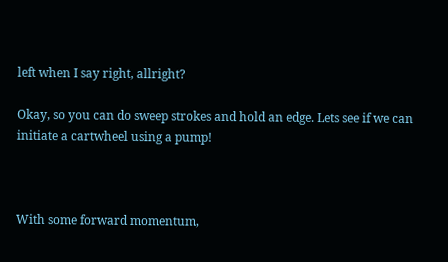left when I say right, allright?

Okay, so you can do sweep strokes and hold an edge. Lets see if we can initiate a cartwheel using a pump!



With some forward momentum,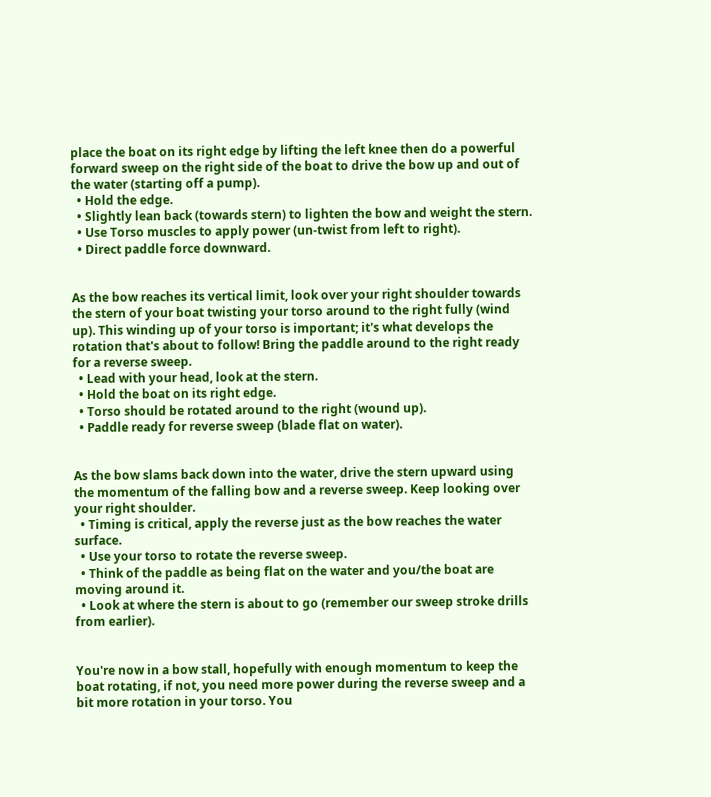place the boat on its right edge by lifting the left knee then do a powerful forward sweep on the right side of the boat to drive the bow up and out of the water (starting off a pump).
  • Hold the edge.
  • Slightly lean back (towards stern) to lighten the bow and weight the stern.
  • Use Torso muscles to apply power (un-twist from left to right).
  • Direct paddle force downward.


As the bow reaches its vertical limit, look over your right shoulder towards the stern of your boat twisting your torso around to the right fully (wind up). This winding up of your torso is important; it's what develops the rotation that's about to follow! Bring the paddle around to the right ready for a reverse sweep.
  • Lead with your head, look at the stern.
  • Hold the boat on its right edge.
  • Torso should be rotated around to the right (wound up).
  • Paddle ready for reverse sweep (blade flat on water).


As the bow slams back down into the water, drive the stern upward using the momentum of the falling bow and a reverse sweep. Keep looking over your right shoulder.
  • Timing is critical, apply the reverse just as the bow reaches the water surface.
  • Use your torso to rotate the reverse sweep.
  • Think of the paddle as being flat on the water and you/the boat are moving around it.
  • Look at where the stern is about to go (remember our sweep stroke drills from earlier).


You're now in a bow stall, hopefully with enough momentum to keep the boat rotating, if not, you need more power during the reverse sweep and a bit more rotation in your torso. You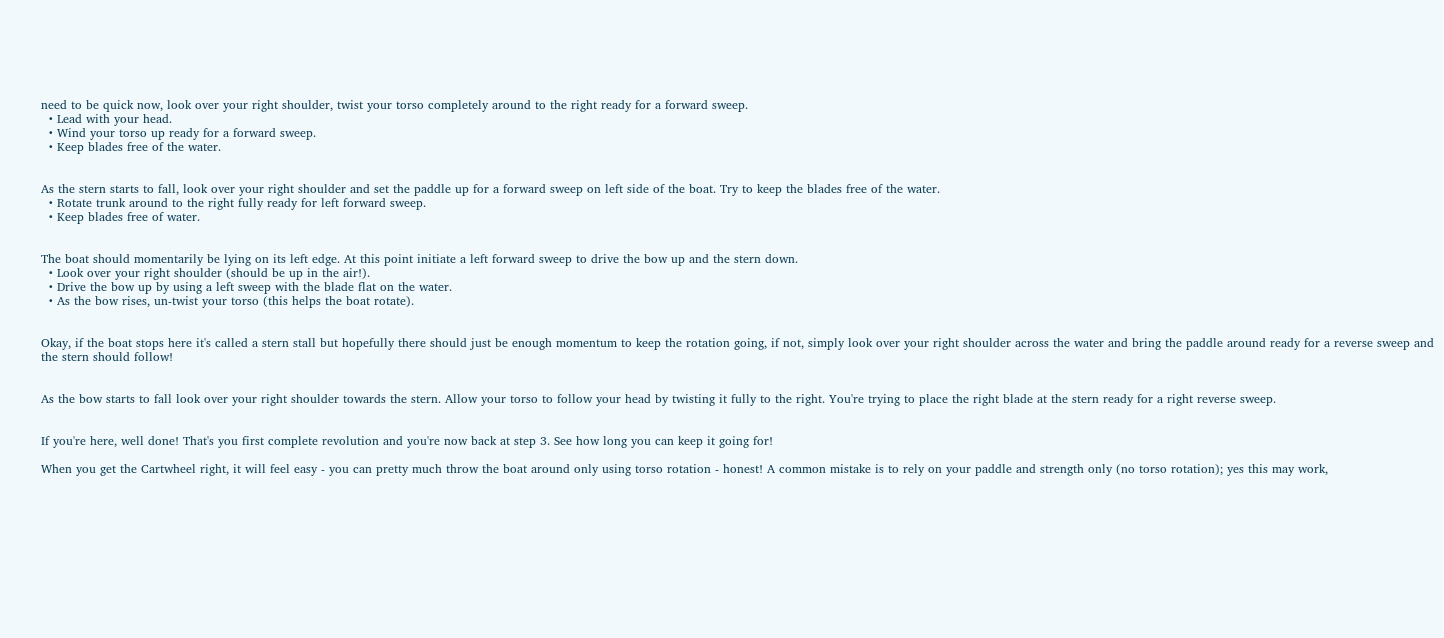need to be quick now, look over your right shoulder, twist your torso completely around to the right ready for a forward sweep.
  • Lead with your head.
  • Wind your torso up ready for a forward sweep.
  • Keep blades free of the water.


As the stern starts to fall, look over your right shoulder and set the paddle up for a forward sweep on left side of the boat. Try to keep the blades free of the water.
  • Rotate trunk around to the right fully ready for left forward sweep.
  • Keep blades free of water.


The boat should momentarily be lying on its left edge. At this point initiate a left forward sweep to drive the bow up and the stern down.
  • Look over your right shoulder (should be up in the air!).
  • Drive the bow up by using a left sweep with the blade flat on the water.
  • As the bow rises, un-twist your torso (this helps the boat rotate).


Okay, if the boat stops here it's called a stern stall but hopefully there should just be enough momentum to keep the rotation going, if not, simply look over your right shoulder across the water and bring the paddle around ready for a reverse sweep and the stern should follow!


As the bow starts to fall look over your right shoulder towards the stern. Allow your torso to follow your head by twisting it fully to the right. You're trying to place the right blade at the stern ready for a right reverse sweep.


If you're here, well done! That's you first complete revolution and you're now back at step 3. See how long you can keep it going for!

When you get the Cartwheel right, it will feel easy - you can pretty much throw the boat around only using torso rotation - honest! A common mistake is to rely on your paddle and strength only (no torso rotation); yes this may work,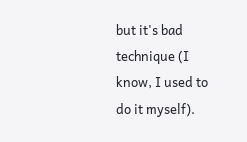but it's bad technique (I know, I used to do it myself).